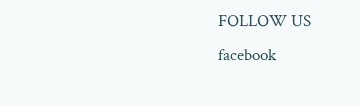FOLLOW US   facebook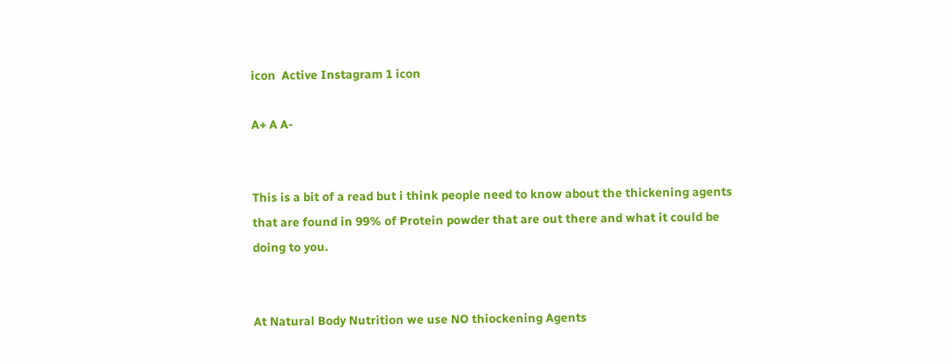icon  Active Instagram 1 icon

A+ A A-


This is a bit of a read but i think people need to know about the thickening agents that are found in 99% of Protein powder that are out there and what it could be doing to you.


At Natural Body Nutrition we use NO thiockening Agents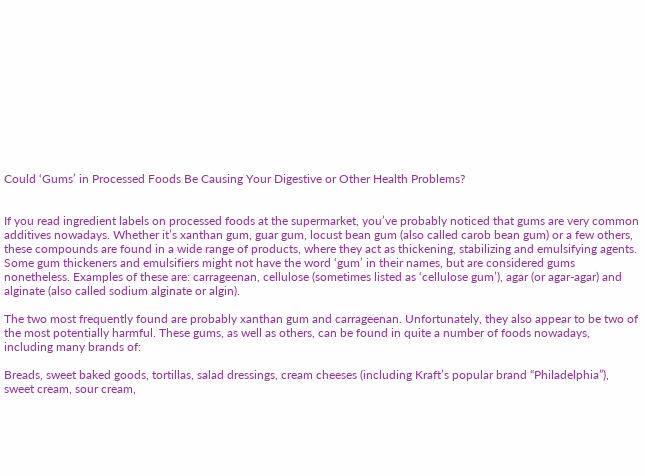Could ‘Gums’ in Processed Foods Be Causing Your Digestive or Other Health Problems?


If you read ingredient labels on processed foods at the supermarket, you’ve probably noticed that gums are very common additives nowadays. Whether it’s xanthan gum, guar gum, locust bean gum (also called carob bean gum) or a few others, these compounds are found in a wide range of products, where they act as thickening, stabilizing and emulsifying agents. Some gum thickeners and emulsifiers might not have the word ‘gum’ in their names, but are considered gums nonetheless. Examples of these are: carrageenan, cellulose (sometimes listed as ‘cellulose gum’), agar (or agar-agar) and alginate (also called sodium alginate or algin).

The two most frequently found are probably xanthan gum and carrageenan. Unfortunately, they also appear to be two of the most potentially harmful. These gums, as well as others, can be found in quite a number of foods nowadays, including many brands of:

Breads, sweet baked goods, tortillas, salad dressings, cream cheeses (including Kraft’s popular brand “Philadelphia”), sweet cream, sour cream,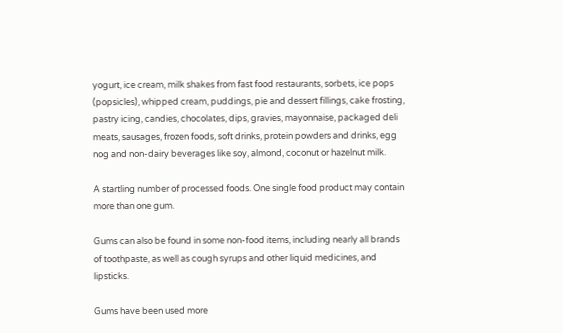yogurt, ice cream, milk shakes from fast food restaurants, sorbets, ice pops (popsicles), whipped cream, puddings, pie and dessert fillings, cake frosting, pastry icing, candies, chocolates, dips, gravies, mayonnaise, packaged deli meats, sausages, frozen foods, soft drinks, protein powders and drinks, egg nog and non-dairy beverages like soy, almond, coconut or hazelnut milk.

A startling number of processed foods. One single food product may contain more than one gum.

Gums can also be found in some non-food items, including nearly all brands of toothpaste, as well as cough syrups and other liquid medicines, and lipsticks.

Gums have been used more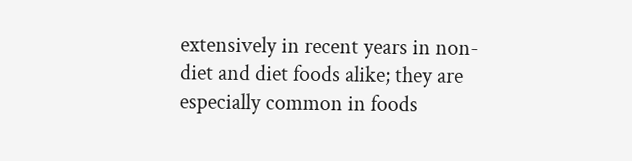extensively in recent years in non-diet and diet foods alike; they are especially common in foods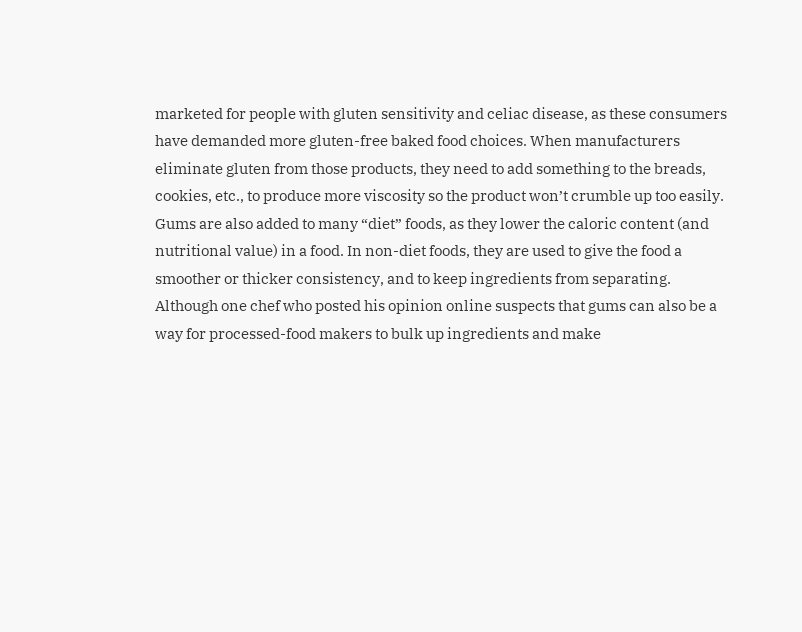marketed for people with gluten sensitivity and celiac disease, as these consumers have demanded more gluten-free baked food choices. When manufacturers eliminate gluten from those products, they need to add something to the breads, cookies, etc., to produce more viscosity so the product won’t crumble up too easily. Gums are also added to many “diet” foods, as they lower the caloric content (and nutritional value) in a food. In non-diet foods, they are used to give the food a smoother or thicker consistency, and to keep ingredients from separating. Although one chef who posted his opinion online suspects that gums can also be a way for processed-food makers to bulk up ingredients and make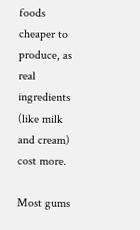foods cheaper to produce, as real ingredients (like milk and cream) cost more.

Most gums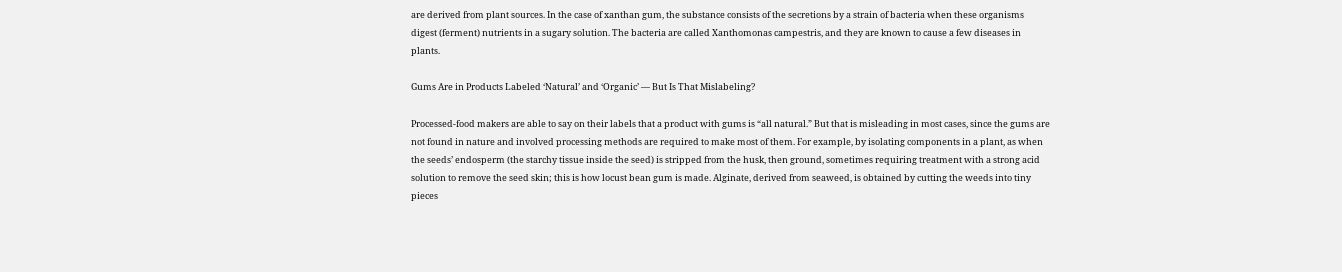are derived from plant sources. In the case of xanthan gum, the substance consists of the secretions by a strain of bacteria when these organisms digest (ferment) nutrients in a sugary solution. The bacteria are called Xanthomonas campestris, and they are known to cause a few diseases in plants.

Gums Are in Products Labeled ‘Natural’ and ‘Organic’ — But Is That Mislabeling?

Processed-food makers are able to say on their labels that a product with gums is “all natural.” But that is misleading in most cases, since the gums are not found in nature and involved processing methods are required to make most of them. For example, by isolating components in a plant, as when the seeds’ endosperm (the starchy tissue inside the seed) is stripped from the husk, then ground, sometimes requiring treatment with a strong acid solution to remove the seed skin; this is how locust bean gum is made. Alginate, derived from seaweed, is obtained by cutting the weeds into tiny pieces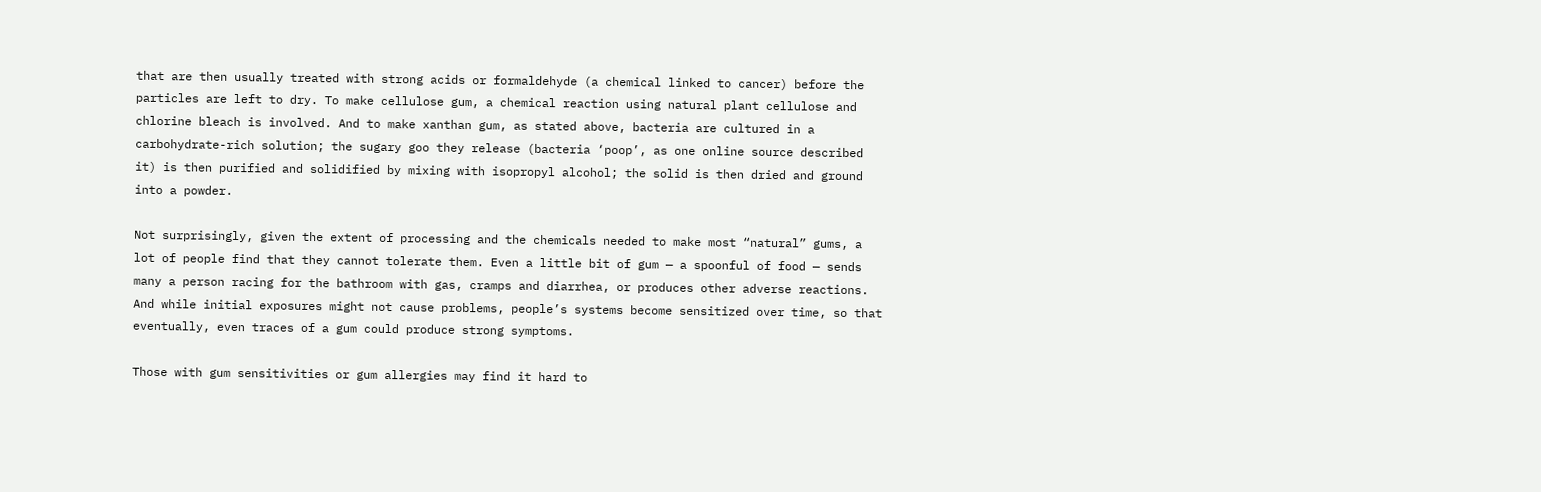that are then usually treated with strong acids or formaldehyde (a chemical linked to cancer) before the particles are left to dry. To make cellulose gum, a chemical reaction using natural plant cellulose and chlorine bleach is involved. And to make xanthan gum, as stated above, bacteria are cultured in a carbohydrate-rich solution; the sugary goo they release (bacteria ‘poop’, as one online source described it) is then purified and solidified by mixing with isopropyl alcohol; the solid is then dried and ground into a powder.

Not surprisingly, given the extent of processing and the chemicals needed to make most “natural” gums, a lot of people find that they cannot tolerate them. Even a little bit of gum — a spoonful of food — sends many a person racing for the bathroom with gas, cramps and diarrhea, or produces other adverse reactions. And while initial exposures might not cause problems, people’s systems become sensitized over time, so that eventually, even traces of a gum could produce strong symptoms.

Those with gum sensitivities or gum allergies may find it hard to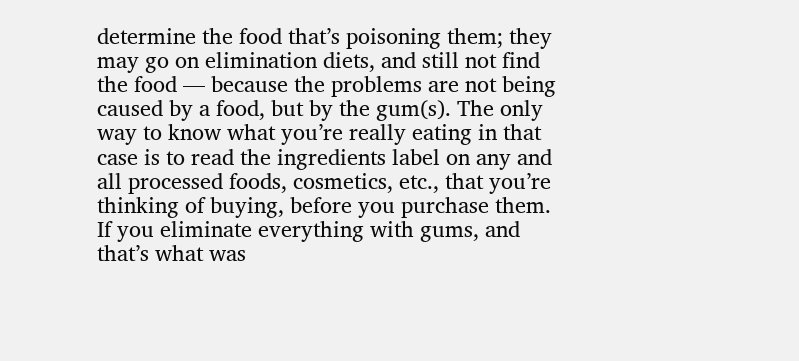determine the food that’s poisoning them; they may go on elimination diets, and still not find the food — because the problems are not being caused by a food, but by the gum(s). The only way to know what you’re really eating in that case is to read the ingredients label on any and all processed foods, cosmetics, etc., that you’re thinking of buying, before you purchase them. If you eliminate everything with gums, and that’s what was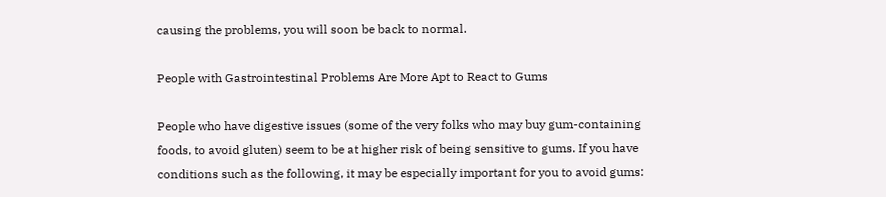causing the problems, you will soon be back to normal.

People with Gastrointestinal Problems Are More Apt to React to Gums

People who have digestive issues (some of the very folks who may buy gum-containing foods, to avoid gluten) seem to be at higher risk of being sensitive to gums. If you have conditions such as the following, it may be especially important for you to avoid gums: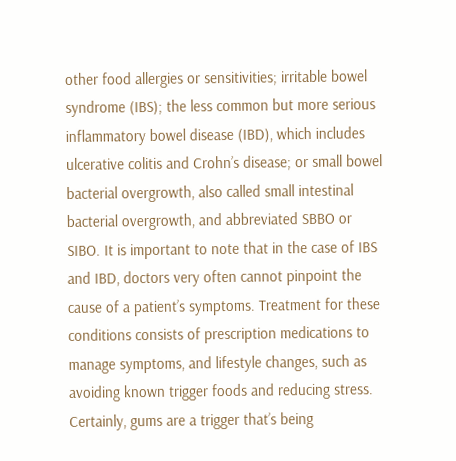other food allergies or sensitivities; irritable bowel syndrome (IBS); the less common but more serious inflammatory bowel disease (IBD), which includes ulcerative colitis and Crohn’s disease; or small bowel bacterial overgrowth, also called small intestinal bacterial overgrowth, and abbreviated SBBO or SIBO. It is important to note that in the case of IBS and IBD, doctors very often cannot pinpoint the cause of a patient’s symptoms. Treatment for these conditions consists of prescription medications to manage symptoms, and lifestyle changes, such as avoiding known trigger foods and reducing stress. Certainly, gums are a trigger that’s being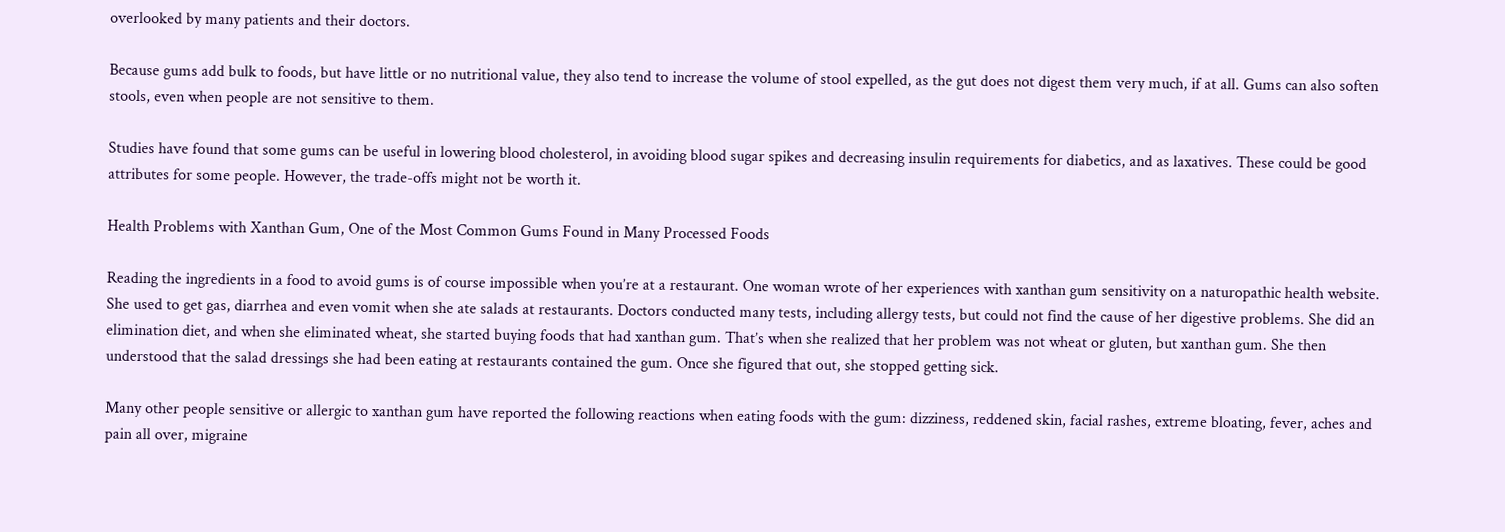overlooked by many patients and their doctors.

Because gums add bulk to foods, but have little or no nutritional value, they also tend to increase the volume of stool expelled, as the gut does not digest them very much, if at all. Gums can also soften stools, even when people are not sensitive to them.

Studies have found that some gums can be useful in lowering blood cholesterol, in avoiding blood sugar spikes and decreasing insulin requirements for diabetics, and as laxatives. These could be good attributes for some people. However, the trade-offs might not be worth it.

Health Problems with Xanthan Gum, One of the Most Common Gums Found in Many Processed Foods

Reading the ingredients in a food to avoid gums is of course impossible when you’re at a restaurant. One woman wrote of her experiences with xanthan gum sensitivity on a naturopathic health website. She used to get gas, diarrhea and even vomit when she ate salads at restaurants. Doctors conducted many tests, including allergy tests, but could not find the cause of her digestive problems. She did an elimination diet, and when she eliminated wheat, she started buying foods that had xanthan gum. That’s when she realized that her problem was not wheat or gluten, but xanthan gum. She then understood that the salad dressings she had been eating at restaurants contained the gum. Once she figured that out, she stopped getting sick.

Many other people sensitive or allergic to xanthan gum have reported the following reactions when eating foods with the gum: dizziness, reddened skin, facial rashes, extreme bloating, fever, aches and pain all over, migraine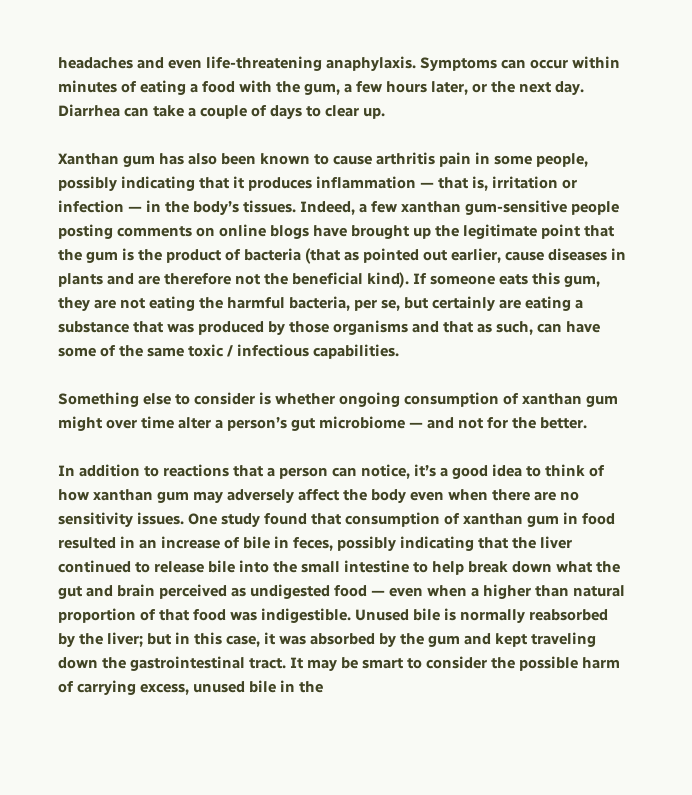headaches and even life-threatening anaphylaxis. Symptoms can occur within minutes of eating a food with the gum, a few hours later, or the next day. Diarrhea can take a couple of days to clear up.

Xanthan gum has also been known to cause arthritis pain in some people, possibly indicating that it produces inflammation — that is, irritation or infection — in the body’s tissues. Indeed, a few xanthan gum-sensitive people posting comments on online blogs have brought up the legitimate point that the gum is the product of bacteria (that as pointed out earlier, cause diseases in plants and are therefore not the beneficial kind). If someone eats this gum, they are not eating the harmful bacteria, per se, but certainly are eating a substance that was produced by those organisms and that as such, can have some of the same toxic / infectious capabilities.

Something else to consider is whether ongoing consumption of xanthan gum might over time alter a person’s gut microbiome — and not for the better.

In addition to reactions that a person can notice, it’s a good idea to think of how xanthan gum may adversely affect the body even when there are no sensitivity issues. One study found that consumption of xanthan gum in food resulted in an increase of bile in feces, possibly indicating that the liver continued to release bile into the small intestine to help break down what the gut and brain perceived as undigested food — even when a higher than natural proportion of that food was indigestible. Unused bile is normally reabsorbed by the liver; but in this case, it was absorbed by the gum and kept traveling down the gastrointestinal tract. It may be smart to consider the possible harm of carrying excess, unused bile in the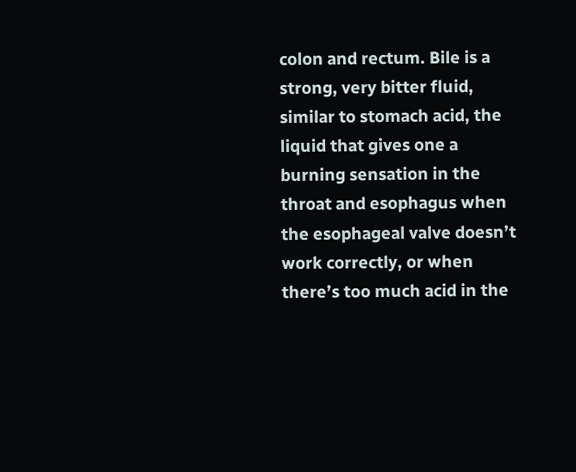colon and rectum. Bile is a strong, very bitter fluid, similar to stomach acid, the liquid that gives one a burning sensation in the throat and esophagus when the esophageal valve doesn’t work correctly, or when there’s too much acid in the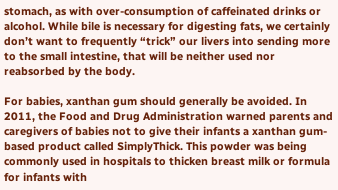stomach, as with over-consumption of caffeinated drinks or alcohol. While bile is necessary for digesting fats, we certainly don’t want to frequently “trick” our livers into sending more to the small intestine, that will be neither used nor reabsorbed by the body.

For babies, xanthan gum should generally be avoided. In 2011, the Food and Drug Administration warned parents and caregivers of babies not to give their infants a xanthan gum-based product called SimplyThick. This powder was being commonly used in hospitals to thicken breast milk or formula for infants with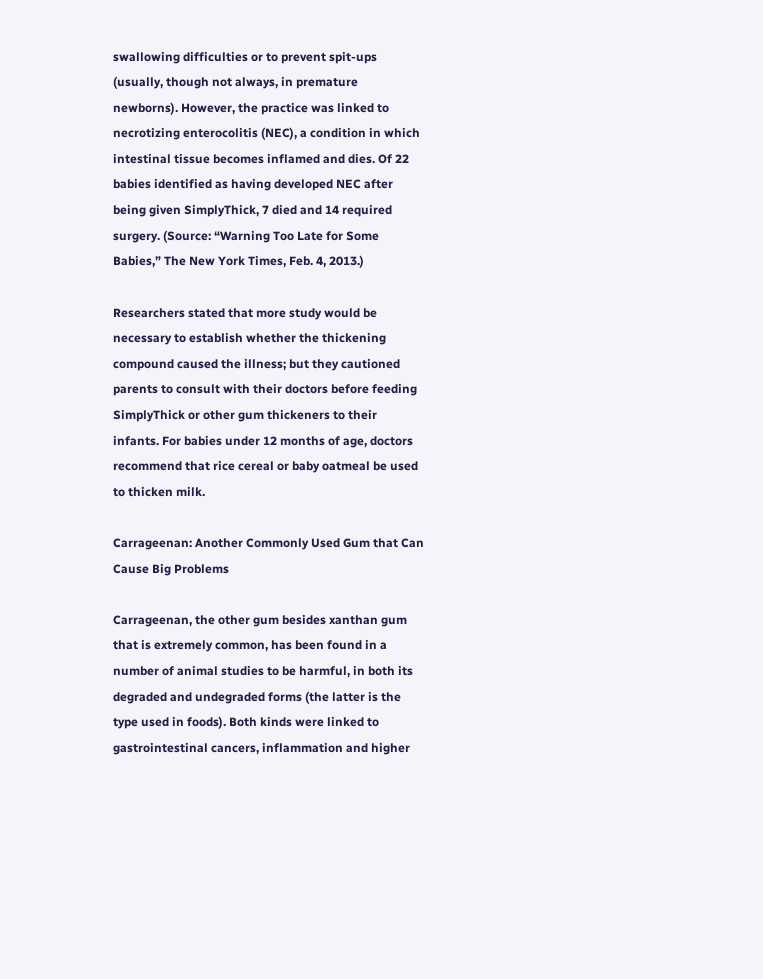swallowing difficulties or to prevent spit-ups (usually, though not always, in premature newborns). However, the practice was linked to necrotizing enterocolitis (NEC), a condition in which intestinal tissue becomes inflamed and dies. Of 22 babies identified as having developed NEC after being given SimplyThick, 7 died and 14 required surgery. (Source: “Warning Too Late for Some Babies,” The New York Times, Feb. 4, 2013.)

Researchers stated that more study would be necessary to establish whether the thickening compound caused the illness; but they cautioned parents to consult with their doctors before feeding SimplyThick or other gum thickeners to their infants. For babies under 12 months of age, doctors recommend that rice cereal or baby oatmeal be used to thicken milk.

Carrageenan: Another Commonly Used Gum that Can Cause Big Problems

Carrageenan, the other gum besides xanthan gum that is extremely common, has been found in a number of animal studies to be harmful, in both its degraded and undegraded forms (the latter is the type used in foods). Both kinds were linked to gastrointestinal cancers, inflammation and higher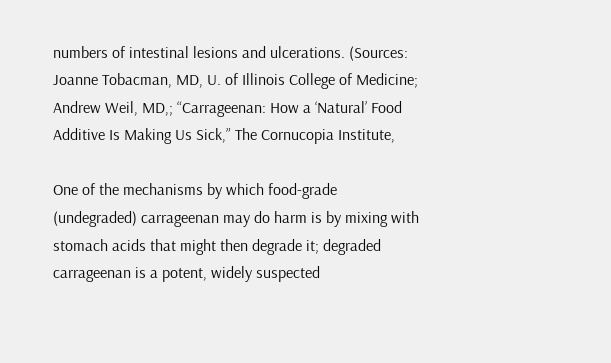numbers of intestinal lesions and ulcerations. (Sources: Joanne Tobacman, MD, U. of Illinois College of Medicine; Andrew Weil, MD,; “Carrageenan: How a ‘Natural’ Food Additive Is Making Us Sick,” The Cornucopia Institute,

One of the mechanisms by which food-grade (undegraded) carrageenan may do harm is by mixing with stomach acids that might then degrade it; degraded carrageenan is a potent, widely suspected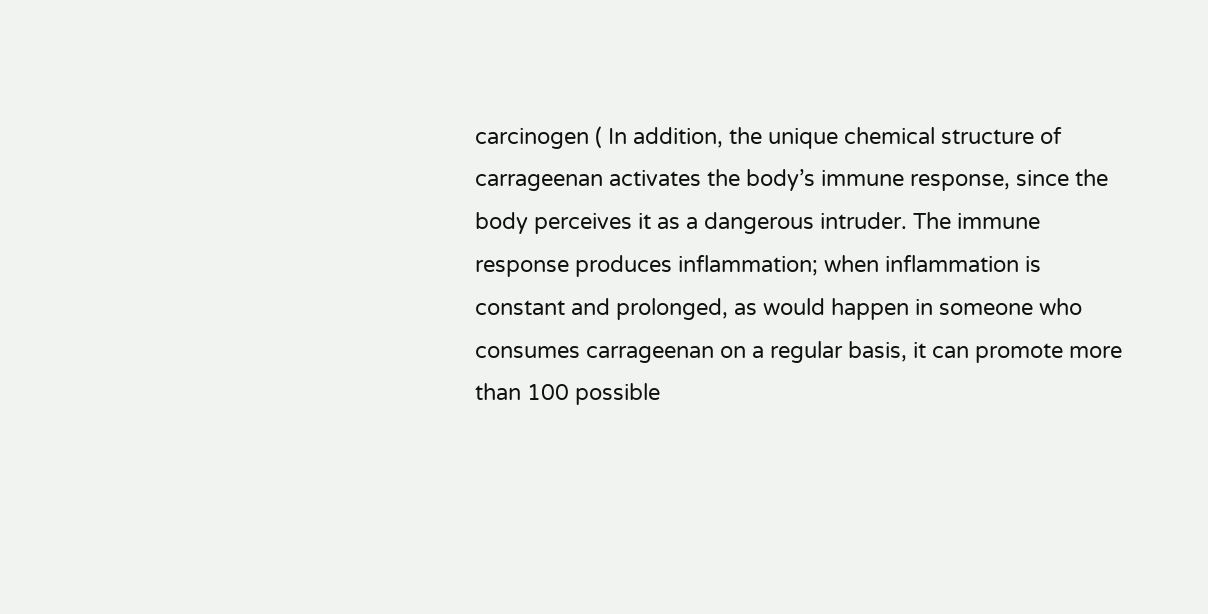carcinogen ( In addition, the unique chemical structure of carrageenan activates the body’s immune response, since the body perceives it as a dangerous intruder. The immune response produces inflammation; when inflammation is constant and prolonged, as would happen in someone who consumes carrageenan on a regular basis, it can promote more than 100 possible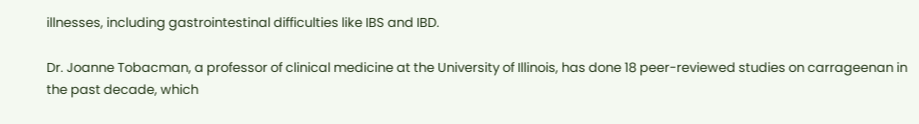illnesses, including gastrointestinal difficulties like IBS and IBD.

Dr. Joanne Tobacman, a professor of clinical medicine at the University of Illinois, has done 18 peer-reviewed studies on carrageenan in the past decade, which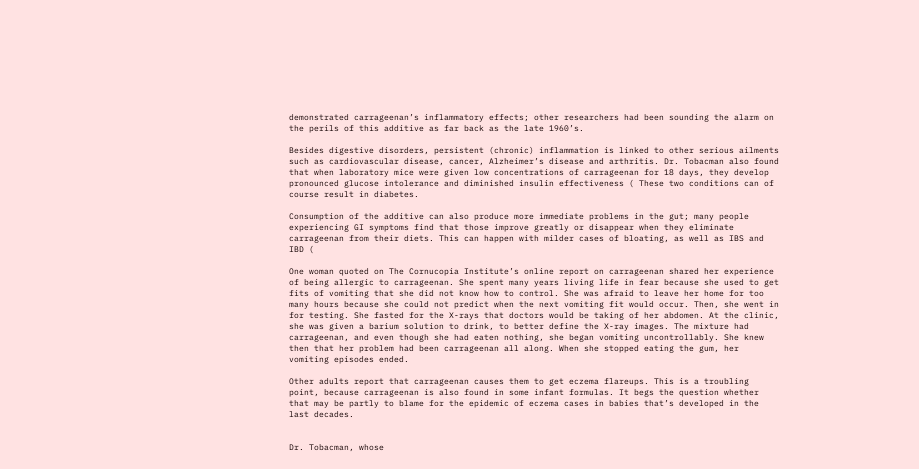demonstrated carrageenan’s inflammatory effects; other researchers had been sounding the alarm on the perils of this additive as far back as the late 1960’s.

Besides digestive disorders, persistent (chronic) inflammation is linked to other serious ailments such as cardiovascular disease, cancer, Alzheimer’s disease and arthritis. Dr. Tobacman also found that when laboratory mice were given low concentrations of carrageenan for 18 days, they develop pronounced glucose intolerance and diminished insulin effectiveness ( These two conditions can of course result in diabetes.

Consumption of the additive can also produce more immediate problems in the gut; many people experiencing GI symptoms find that those improve greatly or disappear when they eliminate carrageenan from their diets. This can happen with milder cases of bloating, as well as IBS and IBD (

One woman quoted on The Cornucopia Institute’s online report on carrageenan shared her experience of being allergic to carrageenan. She spent many years living life in fear because she used to get fits of vomiting that she did not know how to control. She was afraid to leave her home for too many hours because she could not predict when the next vomiting fit would occur. Then, she went in for testing. She fasted for the X-rays that doctors would be taking of her abdomen. At the clinic, she was given a barium solution to drink, to better define the X-ray images. The mixture had carrageenan, and even though she had eaten nothing, she began vomiting uncontrollably. She knew then that her problem had been carrageenan all along. When she stopped eating the gum, her vomiting episodes ended.

Other adults report that carrageenan causes them to get eczema flareups. This is a troubling point, because carrageenan is also found in some infant formulas. It begs the question whether that may be partly to blame for the epidemic of eczema cases in babies that’s developed in the last decades.


Dr. Tobacman, whose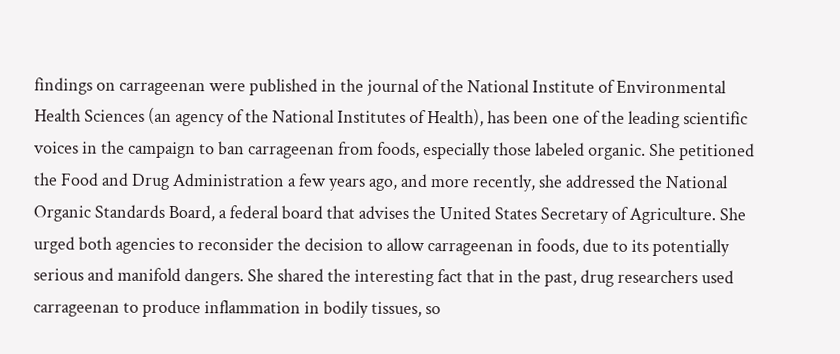findings on carrageenan were published in the journal of the National Institute of Environmental Health Sciences (an agency of the National Institutes of Health), has been one of the leading scientific voices in the campaign to ban carrageenan from foods, especially those labeled organic. She petitioned the Food and Drug Administration a few years ago, and more recently, she addressed the National Organic Standards Board, a federal board that advises the United States Secretary of Agriculture. She urged both agencies to reconsider the decision to allow carrageenan in foods, due to its potentially serious and manifold dangers. She shared the interesting fact that in the past, drug researchers used carrageenan to produce inflammation in bodily tissues, so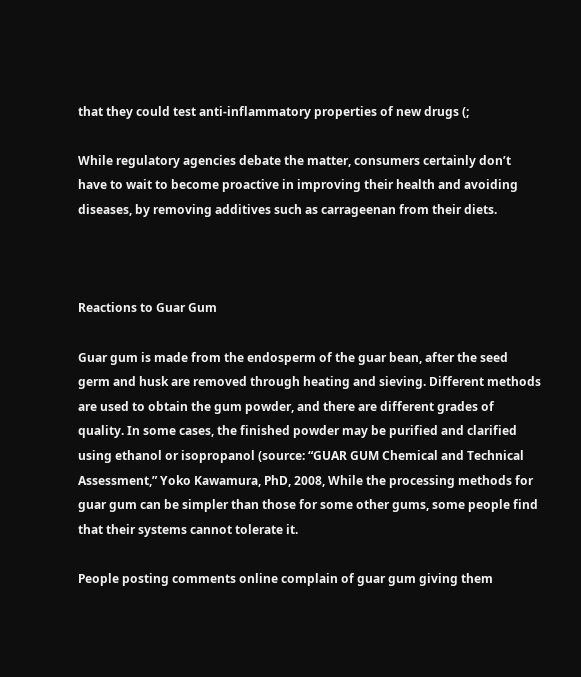that they could test anti-inflammatory properties of new drugs (;

While regulatory agencies debate the matter, consumers certainly don’t have to wait to become proactive in improving their health and avoiding diseases, by removing additives such as carrageenan from their diets.



Reactions to Guar Gum

Guar gum is made from the endosperm of the guar bean, after the seed germ and husk are removed through heating and sieving. Different methods are used to obtain the gum powder, and there are different grades of quality. In some cases, the finished powder may be purified and clarified using ethanol or isopropanol (source: “GUAR GUM Chemical and Technical Assessment,” Yoko Kawamura, PhD, 2008, While the processing methods for guar gum can be simpler than those for some other gums, some people find that their systems cannot tolerate it.

People posting comments online complain of guar gum giving them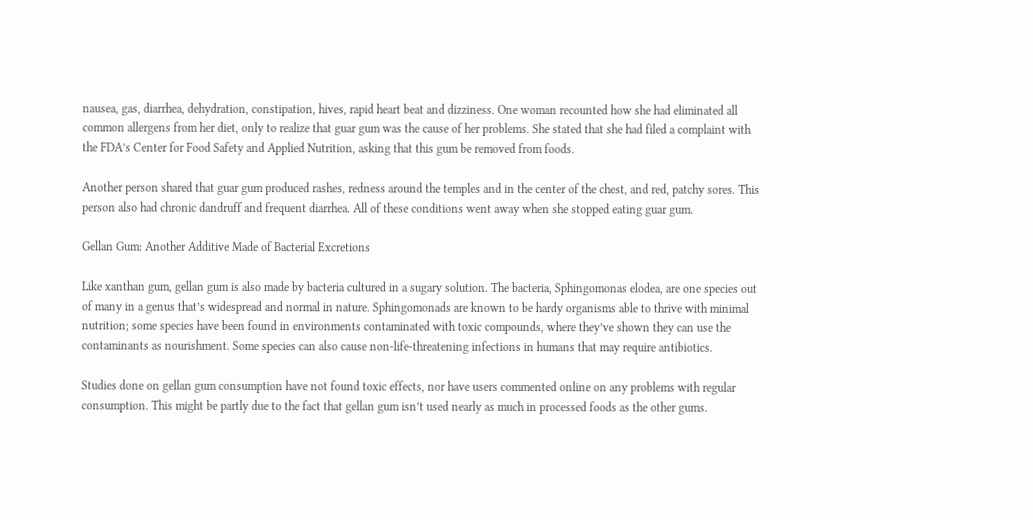nausea, gas, diarrhea, dehydration, constipation, hives, rapid heart beat and dizziness. One woman recounted how she had eliminated all common allergens from her diet, only to realize that guar gum was the cause of her problems. She stated that she had filed a complaint with the FDA’s Center for Food Safety and Applied Nutrition, asking that this gum be removed from foods.

Another person shared that guar gum produced rashes, redness around the temples and in the center of the chest, and red, patchy sores. This person also had chronic dandruff and frequent diarrhea. All of these conditions went away when she stopped eating guar gum.

Gellan Gum: Another Additive Made of Bacterial Excretions

Like xanthan gum, gellan gum is also made by bacteria cultured in a sugary solution. The bacteria, Sphingomonas elodea, are one species out of many in a genus that’s widespread and normal in nature. Sphingomonads are known to be hardy organisms able to thrive with minimal nutrition; some species have been found in environments contaminated with toxic compounds, where they’ve shown they can use the contaminants as nourishment. Some species can also cause non-life-threatening infections in humans that may require antibiotics.

Studies done on gellan gum consumption have not found toxic effects, nor have users commented online on any problems with regular consumption. This might be partly due to the fact that gellan gum isn’t used nearly as much in processed foods as the other gums.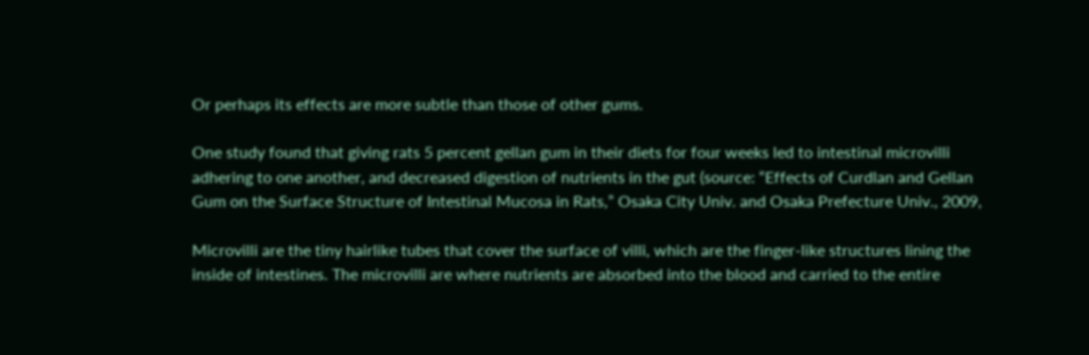Or perhaps its effects are more subtle than those of other gums.

One study found that giving rats 5 percent gellan gum in their diets for four weeks led to intestinal microvilli adhering to one another, and decreased digestion of nutrients in the gut (source: “Effects of Curdlan and Gellan Gum on the Surface Structure of Intestinal Mucosa in Rats,” Osaka City Univ. and Osaka Prefecture Univ., 2009,

Microvilli are the tiny hairlike tubes that cover the surface of villi, which are the finger-like structures lining the inside of intestines. The microvilli are where nutrients are absorbed into the blood and carried to the entire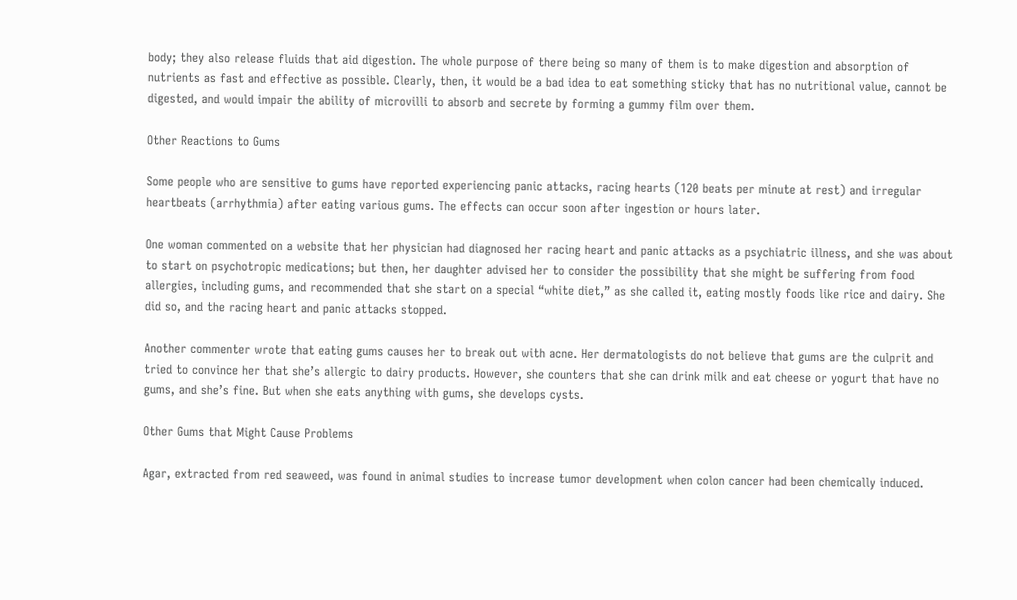body; they also release fluids that aid digestion. The whole purpose of there being so many of them is to make digestion and absorption of nutrients as fast and effective as possible. Clearly, then, it would be a bad idea to eat something sticky that has no nutritional value, cannot be digested, and would impair the ability of microvilli to absorb and secrete by forming a gummy film over them.

Other Reactions to Gums

Some people who are sensitive to gums have reported experiencing panic attacks, racing hearts (120 beats per minute at rest) and irregular heartbeats (arrhythmia) after eating various gums. The effects can occur soon after ingestion or hours later.

One woman commented on a website that her physician had diagnosed her racing heart and panic attacks as a psychiatric illness, and she was about to start on psychotropic medications; but then, her daughter advised her to consider the possibility that she might be suffering from food allergies, including gums, and recommended that she start on a special “white diet,” as she called it, eating mostly foods like rice and dairy. She did so, and the racing heart and panic attacks stopped.

Another commenter wrote that eating gums causes her to break out with acne. Her dermatologists do not believe that gums are the culprit and tried to convince her that she’s allergic to dairy products. However, she counters that she can drink milk and eat cheese or yogurt that have no gums, and she’s fine. But when she eats anything with gums, she develops cysts.

Other Gums that Might Cause Problems

Agar, extracted from red seaweed, was found in animal studies to increase tumor development when colon cancer had been chemically induced.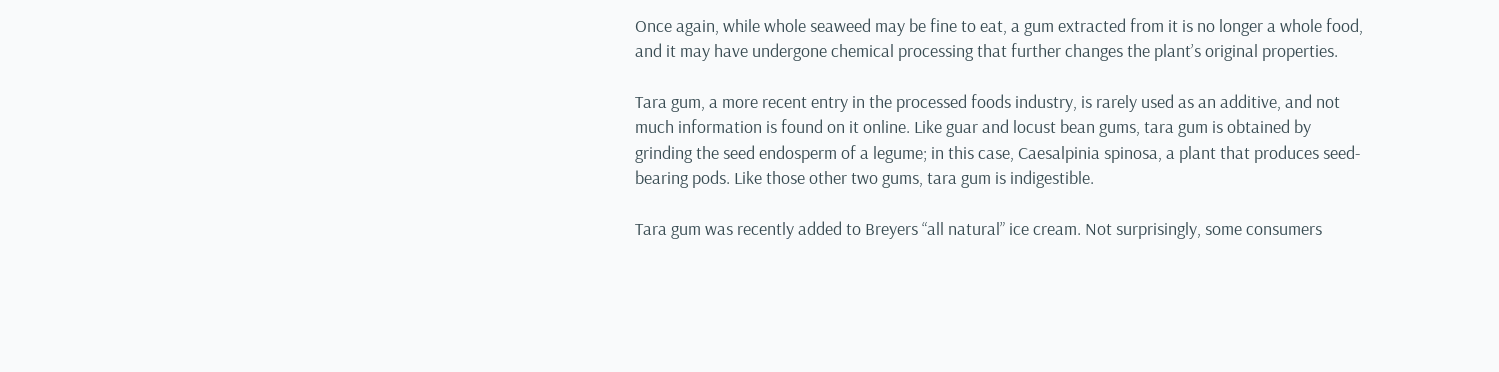Once again, while whole seaweed may be fine to eat, a gum extracted from it is no longer a whole food, and it may have undergone chemical processing that further changes the plant’s original properties.

Tara gum, a more recent entry in the processed foods industry, is rarely used as an additive, and not much information is found on it online. Like guar and locust bean gums, tara gum is obtained by grinding the seed endosperm of a legume; in this case, Caesalpinia spinosa, a plant that produces seed-bearing pods. Like those other two gums, tara gum is indigestible.

Tara gum was recently added to Breyers “all natural” ice cream. Not surprisingly, some consumers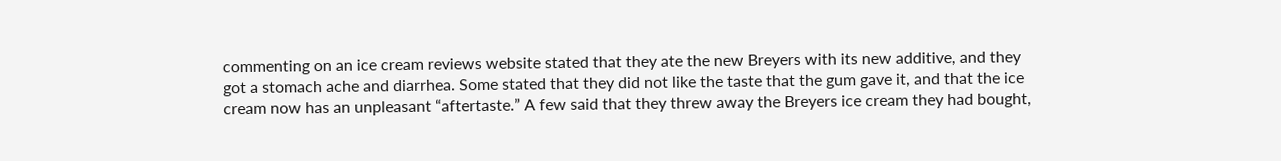commenting on an ice cream reviews website stated that they ate the new Breyers with its new additive, and they got a stomach ache and diarrhea. Some stated that they did not like the taste that the gum gave it, and that the ice cream now has an unpleasant “aftertaste.” A few said that they threw away the Breyers ice cream they had bought,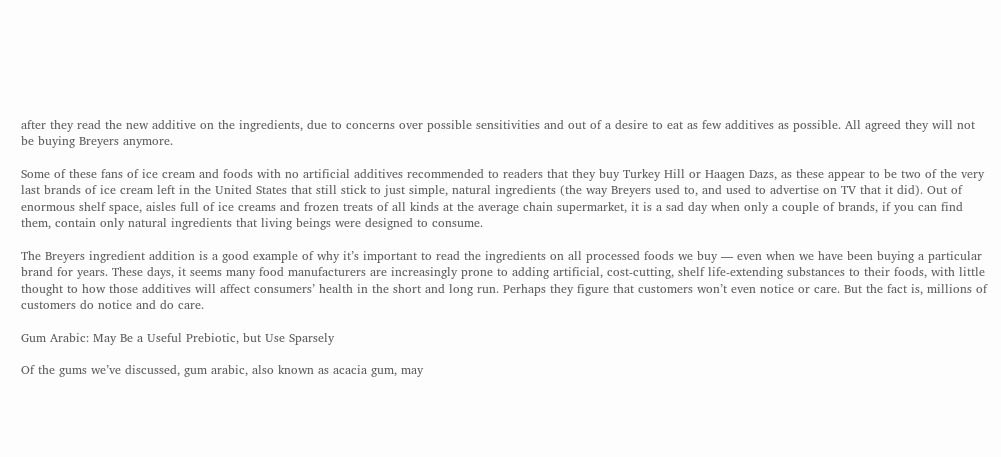after they read the new additive on the ingredients, due to concerns over possible sensitivities and out of a desire to eat as few additives as possible. All agreed they will not be buying Breyers anymore.

Some of these fans of ice cream and foods with no artificial additives recommended to readers that they buy Turkey Hill or Haagen Dazs, as these appear to be two of the very last brands of ice cream left in the United States that still stick to just simple, natural ingredients (the way Breyers used to, and used to advertise on TV that it did). Out of enormous shelf space, aisles full of ice creams and frozen treats of all kinds at the average chain supermarket, it is a sad day when only a couple of brands, if you can find them, contain only natural ingredients that living beings were designed to consume.

The Breyers ingredient addition is a good example of why it’s important to read the ingredients on all processed foods we buy — even when we have been buying a particular brand for years. These days, it seems many food manufacturers are increasingly prone to adding artificial, cost-cutting, shelf life-extending substances to their foods, with little thought to how those additives will affect consumers’ health in the short and long run. Perhaps they figure that customers won’t even notice or care. But the fact is, millions of customers do notice and do care.

Gum Arabic: May Be a Useful Prebiotic, but Use Sparsely

Of the gums we’ve discussed, gum arabic, also known as acacia gum, may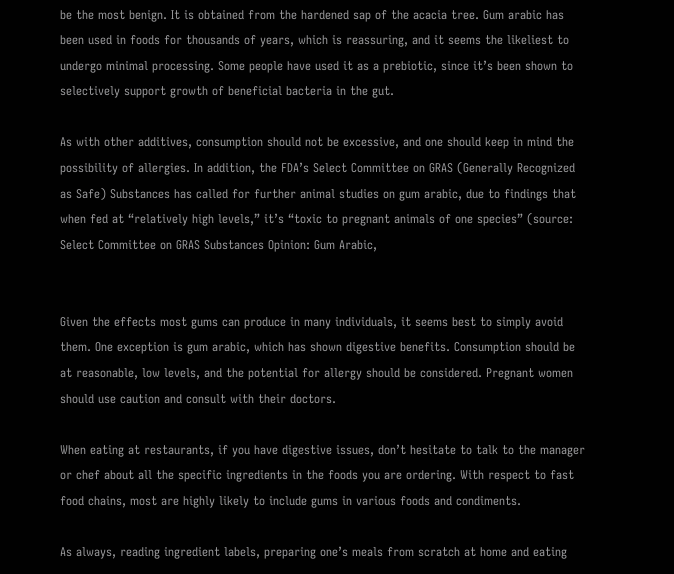be the most benign. It is obtained from the hardened sap of the acacia tree. Gum arabic has been used in foods for thousands of years, which is reassuring, and it seems the likeliest to undergo minimal processing. Some people have used it as a prebiotic, since it’s been shown to selectively support growth of beneficial bacteria in the gut.

As with other additives, consumption should not be excessive, and one should keep in mind the possibility of allergies. In addition, the FDA’s Select Committee on GRAS (Generally Recognized as Safe) Substances has called for further animal studies on gum arabic, due to findings that when fed at “relatively high levels,” it’s “toxic to pregnant animals of one species” (source: Select Committee on GRAS Substances Opinion: Gum Arabic,


Given the effects most gums can produce in many individuals, it seems best to simply avoid them. One exception is gum arabic, which has shown digestive benefits. Consumption should be at reasonable, low levels, and the potential for allergy should be considered. Pregnant women should use caution and consult with their doctors.

When eating at restaurants, if you have digestive issues, don’t hesitate to talk to the manager or chef about all the specific ingredients in the foods you are ordering. With respect to fast food chains, most are highly likely to include gums in various foods and condiments.

As always, reading ingredient labels, preparing one’s meals from scratch at home and eating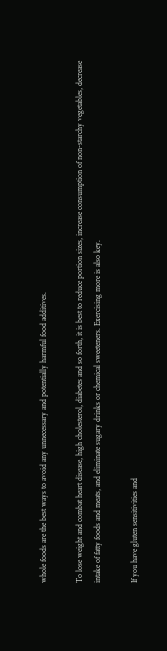whole foods are the best ways to avoid any unnecessary and potentially harmful food additives.

To lose weight and combat heart disease, high cholesterol, diabetes and so forth, it is best to reduce portion sizes, increase consumption of non-starchy vegetables, decrease intake of fatty foods and meats, and eliminate sugary drinks or chemical sweeteners. Exercising more is also key.

If you have gluten sensitivities and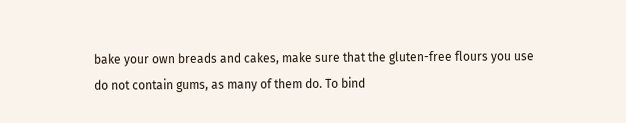bake your own breads and cakes, make sure that the gluten-free flours you use do not contain gums, as many of them do. To bind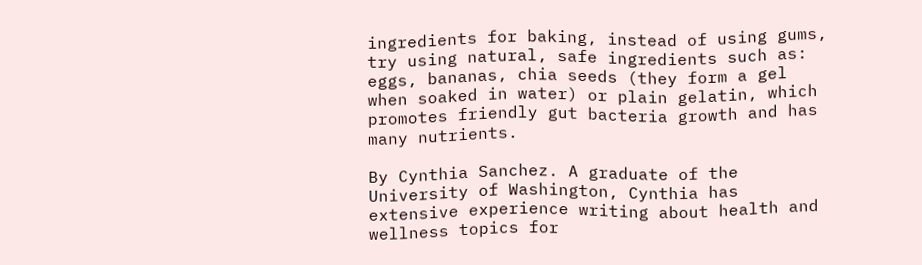ingredients for baking, instead of using gums, try using natural, safe ingredients such as: eggs, bananas, chia seeds (they form a gel when soaked in water) or plain gelatin, which promotes friendly gut bacteria growth and has many nutrients.

By Cynthia Sanchez. A graduate of the University of Washington, Cynthia has extensive experience writing about health and wellness topics for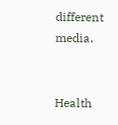different media.


Health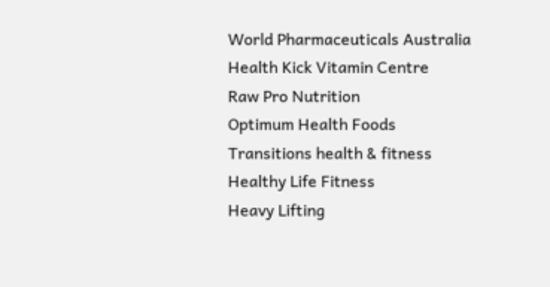World Pharmaceuticals Australia
Health Kick Vitamin Centre
Raw Pro Nutrition
Optimum Health Foods
Transitions health & fitness
Healthy Life Fitness
Heavy Lifting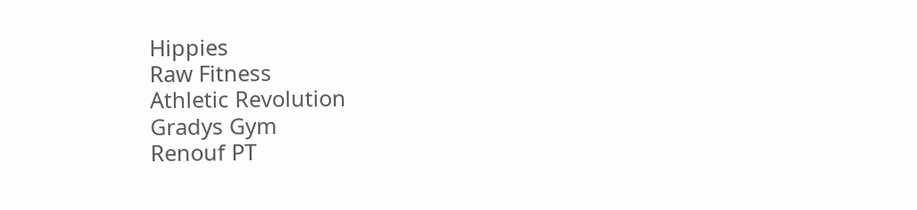Hippies
Raw Fitness
Athletic Revolution
Gradys Gym
Renouf PT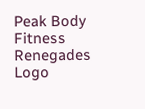Peak Body
Fitness Renegades Logo